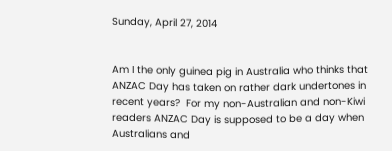Sunday, April 27, 2014


Am I the only guinea pig in Australia who thinks that ANZAC Day has taken on rather dark undertones in recent years?  For my non-Australian and non-Kiwi readers ANZAC Day is supposed to be a day when Australians and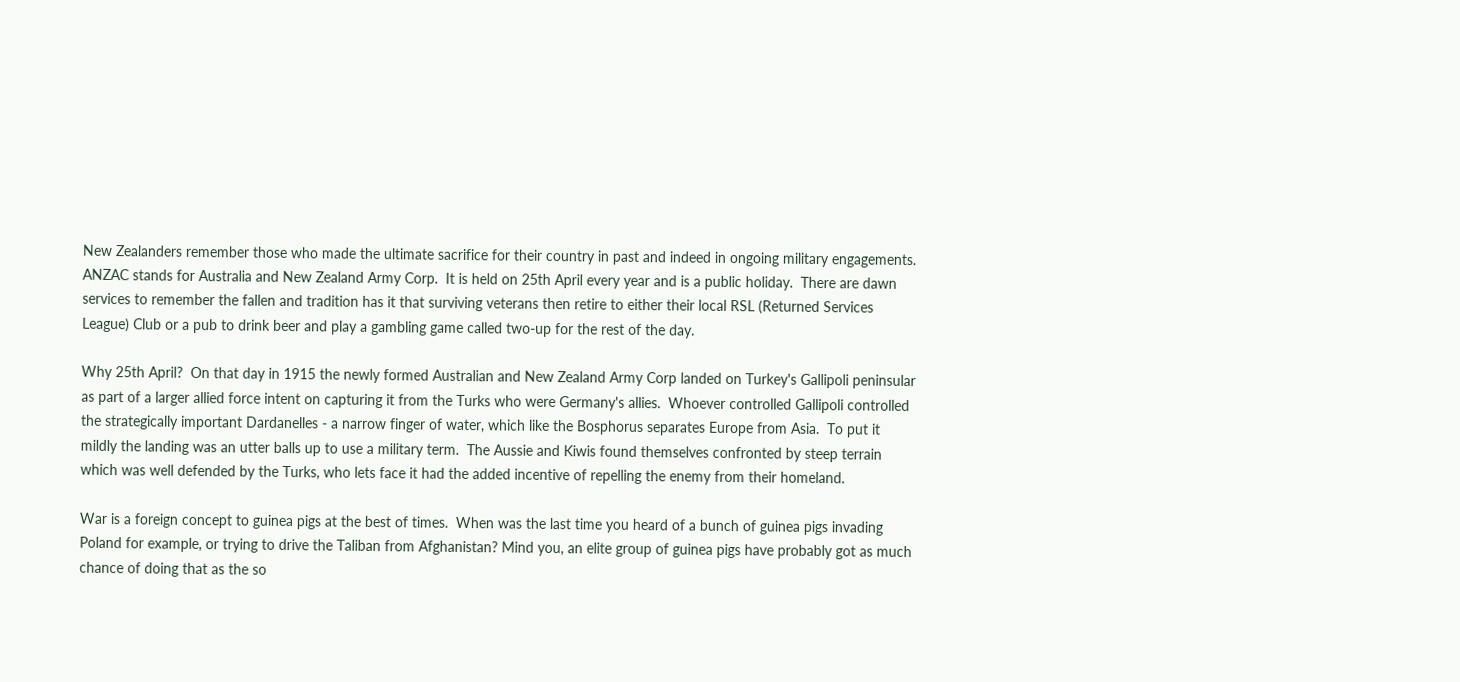New Zealanders remember those who made the ultimate sacrifice for their country in past and indeed in ongoing military engagements.  ANZAC stands for Australia and New Zealand Army Corp.  It is held on 25th April every year and is a public holiday.  There are dawn services to remember the fallen and tradition has it that surviving veterans then retire to either their local RSL (Returned Services League) Club or a pub to drink beer and play a gambling game called two-up for the rest of the day.

Why 25th April?  On that day in 1915 the newly formed Australian and New Zealand Army Corp landed on Turkey's Gallipoli peninsular as part of a larger allied force intent on capturing it from the Turks who were Germany's allies.  Whoever controlled Gallipoli controlled the strategically important Dardanelles - a narrow finger of water, which like the Bosphorus separates Europe from Asia.  To put it mildly the landing was an utter balls up to use a military term.  The Aussie and Kiwis found themselves confronted by steep terrain which was well defended by the Turks, who lets face it had the added incentive of repelling the enemy from their homeland.

War is a foreign concept to guinea pigs at the best of times.  When was the last time you heard of a bunch of guinea pigs invading Poland for example, or trying to drive the Taliban from Afghanistan? Mind you, an elite group of guinea pigs have probably got as much chance of doing that as the so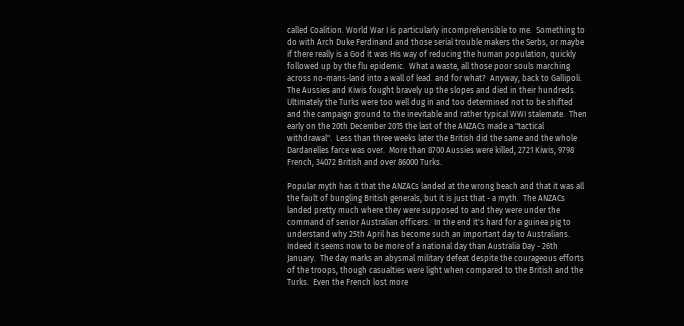called Coalition. World War I is particularly incomprehensible to me.  Something to do with Arch Duke Ferdinand and those serial trouble makers the Serbs, or maybe if there really is a God it was His way of reducing the human population, quickly followed up by the flu epidemic.  What a waste, all those poor souls marching across no-mans-land into a wall of lead. and for what?  Anyway, back to Gallipoli. The Aussies and Kiwis fought bravely up the slopes and died in their hundreds.  Ultimately the Turks were too well dug in and too determined not to be shifted and the campaign ground to the inevitable and rather typical WWI stalemate.  Then early on the 20th December 2015 the last of the ANZACs made a "tactical withdrawal".  Less than three weeks later the British did the same and the whole Dardanelles farce was over.  More than 8700 Aussies were killed, 2721 Kiwis, 9798 French, 34072 British and over 86000 Turks.

Popular myth has it that the ANZACs landed at the wrong beach and that it was all the fault of bungling British generals, but it is just that - a myth.  The ANZACs landed pretty much where they were supposed to and they were under the command of senior Australian officers.  In the end it's hard for a guinea pig to understand why 25th April has become such an important day to Australians. Indeed it seems now to be more of a national day than Australia Day - 26th January.  The day marks an abysmal military defeat despite the courageous efforts of the troops, though casualties were light when compared to the British and the Turks.  Even the French lost more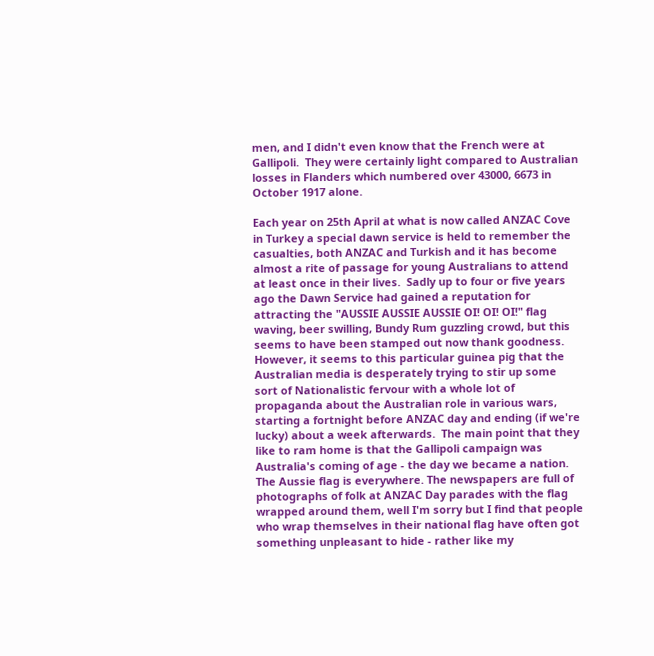men, and I didn't even know that the French were at Gallipoli.  They were certainly light compared to Australian losses in Flanders which numbered over 43000, 6673 in October 1917 alone.

Each year on 25th April at what is now called ANZAC Cove in Turkey a special dawn service is held to remember the casualties, both ANZAC and Turkish and it has become almost a rite of passage for young Australians to attend at least once in their lives.  Sadly up to four or five years ago the Dawn Service had gained a reputation for attracting the "AUSSIE AUSSIE AUSSIE OI! OI! OI!" flag waving, beer swilling, Bundy Rum guzzling crowd, but this seems to have been stamped out now thank goodness.  However, it seems to this particular guinea pig that the Australian media is desperately trying to stir up some sort of Nationalistic fervour with a whole lot of propaganda about the Australian role in various wars, starting a fortnight before ANZAC day and ending (if we're lucky) about a week afterwards.  The main point that they like to ram home is that the Gallipoli campaign was Australia's coming of age - the day we became a nation.  The Aussie flag is everywhere. The newspapers are full of photographs of folk at ANZAC Day parades with the flag wrapped around them, well I'm sorry but I find that people who wrap themselves in their national flag have often got something unpleasant to hide - rather like my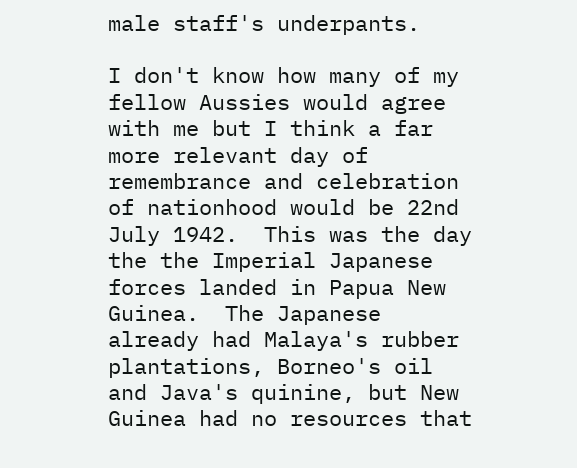male staff's underpants.

I don't know how many of my fellow Aussies would agree with me but I think a far more relevant day of remembrance and celebration of nationhood would be 22nd July 1942.  This was the day the the Imperial Japanese forces landed in Papua New Guinea.  The Japanese already had Malaya's rubber plantations, Borneo's oil and Java's quinine, but New Guinea had no resources that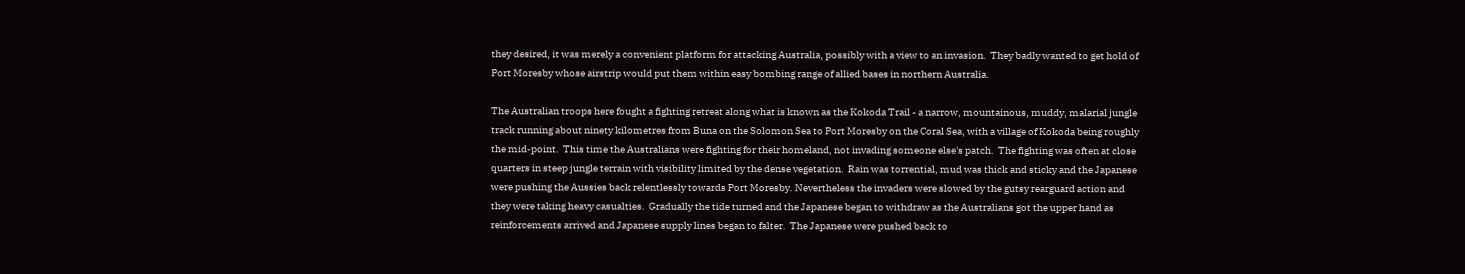they desired, it was merely a convenient platform for attacking Australia, possibly with a view to an invasion.  They badly wanted to get hold of Port Moresby whose airstrip would put them within easy bombing range of allied bases in northern Australia.

The Australian troops here fought a fighting retreat along what is known as the Kokoda Trail - a narrow, mountainous, muddy, malarial jungle track running about ninety kilometres from Buna on the Solomon Sea to Port Moresby on the Coral Sea, with a village of Kokoda being roughly the mid-point.  This time the Australians were fighting for their homeland, not invading someone else's patch.  The fighting was often at close quarters in steep jungle terrain with visibility limited by the dense vegetation.  Rain was torrential, mud was thick and sticky and the Japanese were pushing the Aussies back relentlessly towards Port Moresby. Nevertheless the invaders were slowed by the gutsy rearguard action and they were taking heavy casualties.  Gradually the tide turned and the Japanese began to withdraw as the Australians got the upper hand as reinforcements arrived and Japanese supply lines began to falter.  The Japanese were pushed back to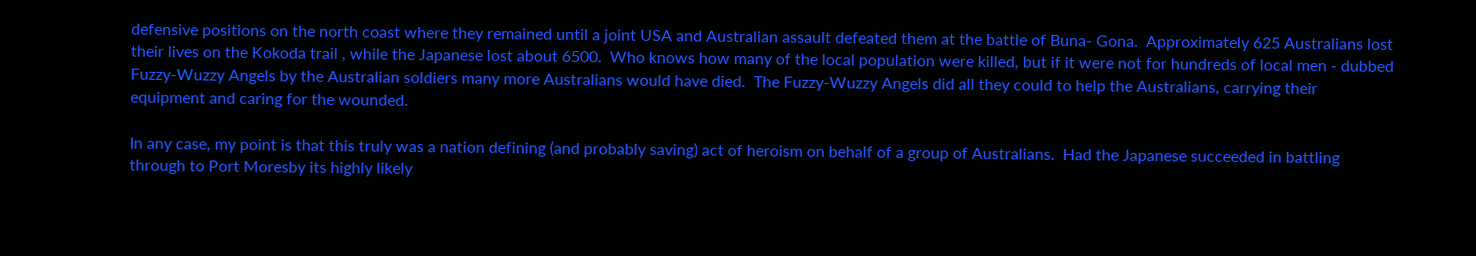defensive positions on the north coast where they remained until a joint USA and Australian assault defeated them at the battle of Buna- Gona.  Approximately 625 Australians lost their lives on the Kokoda trail , while the Japanese lost about 6500.  Who knows how many of the local population were killed, but if it were not for hundreds of local men - dubbed Fuzzy-Wuzzy Angels by the Australian soldiers many more Australians would have died.  The Fuzzy-Wuzzy Angels did all they could to help the Australians, carrying their equipment and caring for the wounded.

In any case, my point is that this truly was a nation defining (and probably saving) act of heroism on behalf of a group of Australians.  Had the Japanese succeeded in battling through to Port Moresby its highly likely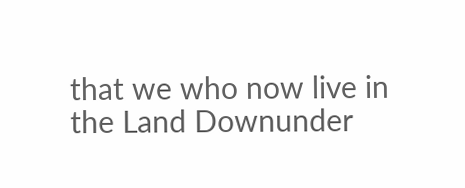that we who now live in the Land Downunder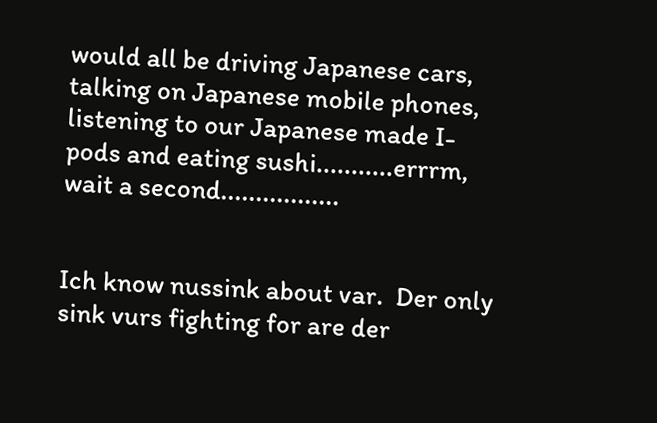would all be driving Japanese cars, talking on Japanese mobile phones, listening to our Japanese made I-pods and eating sushi...........errrm, wait a second.................


Ich know nussink about var.  Der only sink vurs fighting for are der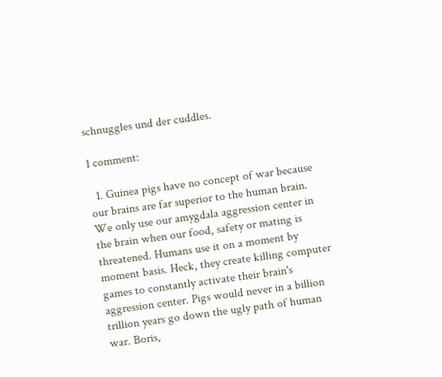schnuggles und der cuddles.

1 comment:

  1. Guinea pigs have no concept of war because our brains are far superior to the human brain. We only use our amygdala aggression center in the brain when our food, safety or mating is threatened. Humans use it on a moment by moment basis. Heck, they create killing computer games to constantly activate their brain's aggression center. Pigs would never in a billion trillion years go down the ugly path of human war. Boris,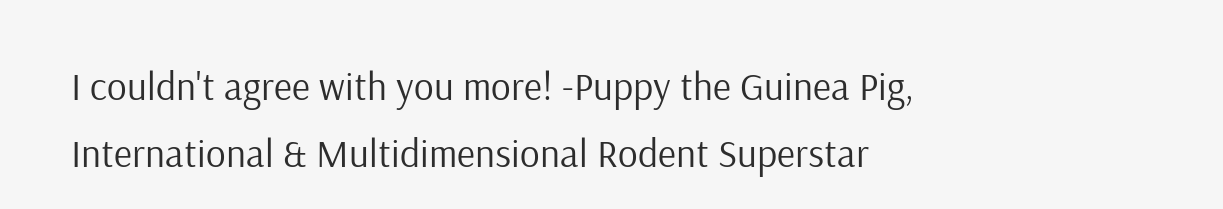I couldn't agree with you more! -Puppy the Guinea Pig, International & Multidimensional Rodent Superstar